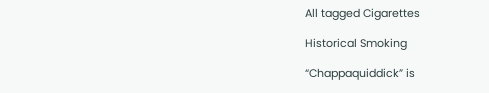All tagged Cigarettes

Historical Smoking

“Chappaquiddick” is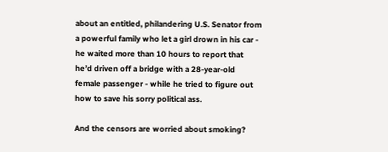about an entitled, philandering U.S. Senator from a powerful family who let a girl drown in his car - he waited more than 10 hours to report that he’d driven off a bridge with a 28-year-old female passenger - while he tried to figure out how to save his sorry political ass.

And the censors are worried about smoking?